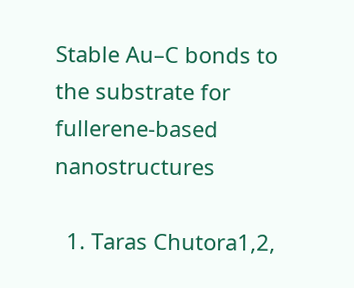Stable Au–C bonds to the substrate for fullerene-based nanostructures

  1. Taras Chutora1,2,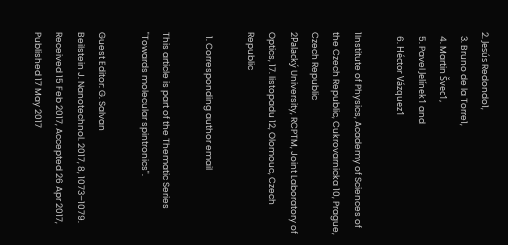2. Jesús Redondo1,
  3. Bruno de la Torre1,
  4. Martin Švec1,
  5. Pavel Jelínek1 and
  6. Héctor Vázquez1

1Institute of Physics, Academy of Sciences of the Czech Republic, Cukrovarnicka 10, Prague, Czech Republic
2Palacký University, RCPTM, Joint Laboratory of Optics, 17. listopadu 12, Olomouc, Czech Republic

  1. Corresponding author email

This article is part of the Thematic Series "Towards molecular spintronics".

Guest Editor: G. Salvan
Beilstein J. Nanotechnol. 2017, 8, 1073–1079.
Received 15 Feb 2017, Accepted 26 Apr 2017, Published 17 May 2017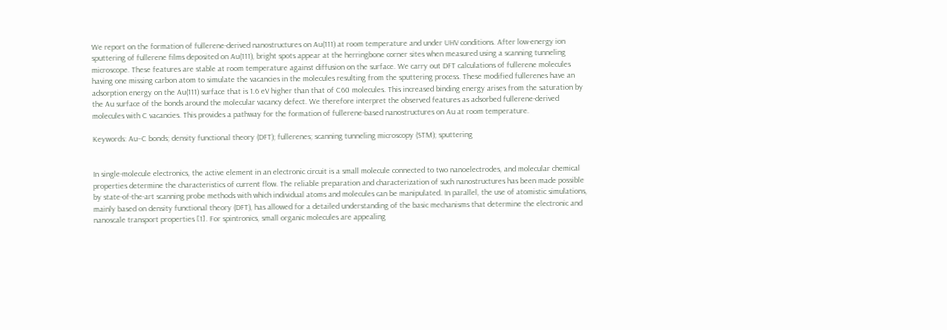We report on the formation of fullerene-derived nanostructures on Au(111) at room temperature and under UHV conditions. After low-energy ion sputtering of fullerene films deposited on Au(111), bright spots appear at the herringbone corner sites when measured using a scanning tunneling microscope. These features are stable at room temperature against diffusion on the surface. We carry out DFT calculations of fullerene molecules having one missing carbon atom to simulate the vacancies in the molecules resulting from the sputtering process. These modified fullerenes have an adsorption energy on the Au(111) surface that is 1.6 eV higher than that of C60 molecules. This increased binding energy arises from the saturation by the Au surface of the bonds around the molecular vacancy defect. We therefore interpret the observed features as adsorbed fullerene-derived molecules with C vacancies. This provides a pathway for the formation of fullerene-based nanostructures on Au at room temperature.

Keywords: Au–C bonds; density functional theory (DFT); fullerenes; scanning tunneling microscopy (STM); sputtering


In single-molecule electronics, the active element in an electronic circuit is a small molecule connected to two nanoelectrodes, and molecular chemical properties determine the characteristics of current flow. The reliable preparation and characterization of such nanostructures has been made possible by state-of-the-art scanning probe methods with which individual atoms and molecules can be manipulated. In parallel, the use of atomistic simulations, mainly based on density functional theory (DFT), has allowed for a detailed understanding of the basic mechanisms that determine the electronic and nanoscale transport properties [1]. For spintronics, small organic molecules are appealing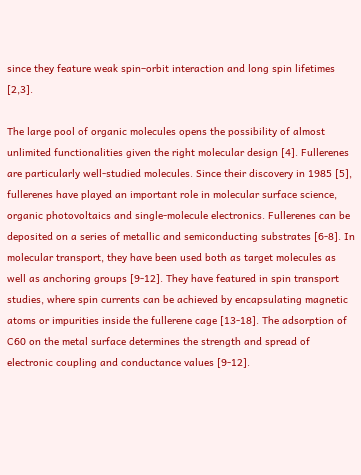since they feature weak spin–orbit interaction and long spin lifetimes [2,3].

The large pool of organic molecules opens the possibility of almost unlimited functionalities given the right molecular design [4]. Fullerenes are particularly well-studied molecules. Since their discovery in 1985 [5], fullerenes have played an important role in molecular surface science, organic photovoltaics and single-molecule electronics. Fullerenes can be deposited on a series of metallic and semiconducting substrates [6-8]. In molecular transport, they have been used both as target molecules as well as anchoring groups [9-12]. They have featured in spin transport studies, where spin currents can be achieved by encapsulating magnetic atoms or impurities inside the fullerene cage [13-18]. The adsorption of C60 on the metal surface determines the strength and spread of electronic coupling and conductance values [9-12].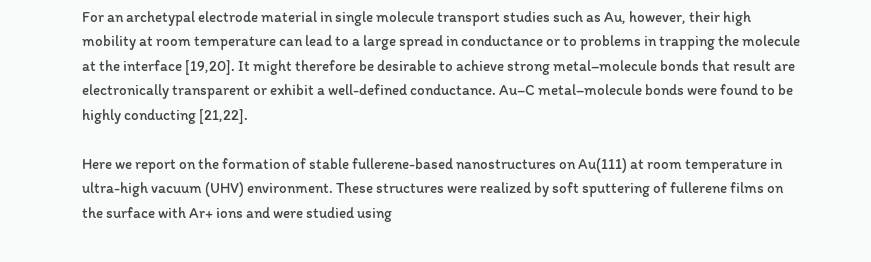For an archetypal electrode material in single molecule transport studies such as Au, however, their high mobility at room temperature can lead to a large spread in conductance or to problems in trapping the molecule at the interface [19,20]. It might therefore be desirable to achieve strong metal–molecule bonds that result are electronically transparent or exhibit a well-defined conductance. Au–C metal–molecule bonds were found to be highly conducting [21,22].

Here we report on the formation of stable fullerene-based nanostructures on Au(111) at room temperature in ultra-high vacuum (UHV) environment. These structures were realized by soft sputtering of fullerene films on the surface with Ar+ ions and were studied using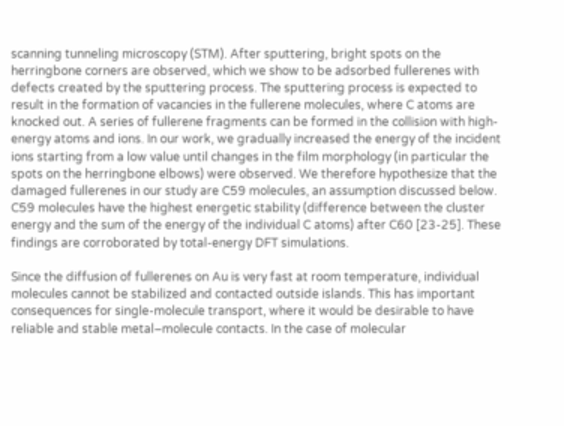scanning tunneling microscopy (STM). After sputtering, bright spots on the herringbone corners are observed, which we show to be adsorbed fullerenes with defects created by the sputtering process. The sputtering process is expected to result in the formation of vacancies in the fullerene molecules, where C atoms are knocked out. A series of fullerene fragments can be formed in the collision with high-energy atoms and ions. In our work, we gradually increased the energy of the incident ions starting from a low value until changes in the film morphology (in particular the spots on the herringbone elbows) were observed. We therefore hypothesize that the damaged fullerenes in our study are C59 molecules, an assumption discussed below. C59 molecules have the highest energetic stability (difference between the cluster energy and the sum of the energy of the individual C atoms) after C60 [23-25]. These findings are corroborated by total-energy DFT simulations.

Since the diffusion of fullerenes on Au is very fast at room temperature, individual molecules cannot be stabilized and contacted outside islands. This has important consequences for single-molecule transport, where it would be desirable to have reliable and stable metal–molecule contacts. In the case of molecular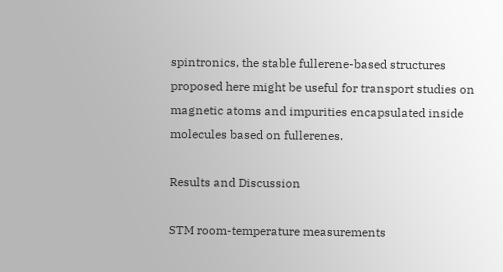spintronics, the stable fullerene-based structures proposed here might be useful for transport studies on magnetic atoms and impurities encapsulated inside molecules based on fullerenes.

Results and Discussion

STM room-temperature measurements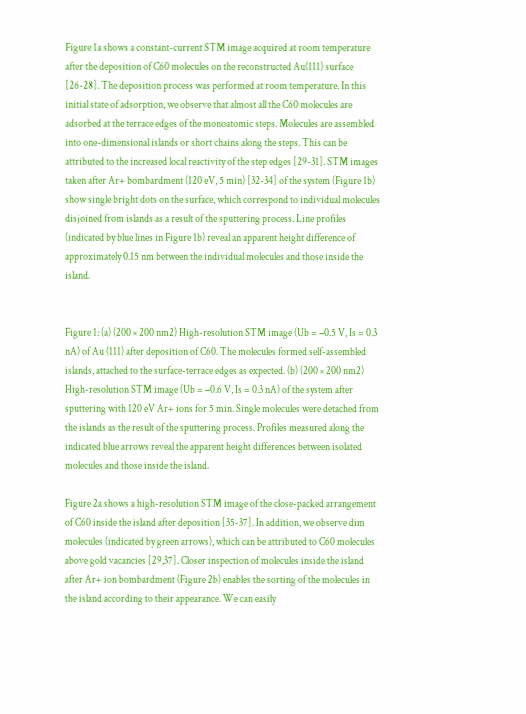Figure 1a shows a constant-current STM image acquired at room temperature after the deposition of C60 molecules on the reconstructed Au(111) surface [26-28]. The deposition process was performed at room temperature. In this initial state of adsorption, we observe that almost all the C60 molecules are adsorbed at the terrace edges of the monoatomic steps. Molecules are assembled into one-dimensional islands or short chains along the steps. This can be attributed to the increased local reactivity of the step edges [29-31]. STM images taken after Ar+ bombardment (120 eV, 5 min) [32-34] of the system (Figure 1b) show single bright dots on the surface, which correspond to individual molecules disjoined from islands as a result of the sputtering process. Line profiles (indicated by blue lines in Figure 1b) reveal an apparent height difference of approximately 0.15 nm between the individual molecules and those inside the island.


Figure 1: (a) (200 × 200 nm2) High-resolution STM image (Ub = −0.5 V, Is = 0.3 nA) of Au (111) after deposition of C60. The molecules formed self-assembled islands, attached to the surface-terrace edges as expected. (b) (200 × 200 nm2) High-resolution STM image (Ub = −0.6 V, Is = 0.3 nA) of the system after sputtering with 120 eV Ar+ ions for 5 min. Single molecules were detached from the islands as the result of the sputtering process. Profiles measured along the indicated blue arrows reveal the apparent height differences between isolated molecules and those inside the island.

Figure 2a shows a high-resolution STM image of the close-packed arrangement of C60 inside the island after deposition [35-37]. In addition, we observe dim molecules (indicated by green arrows), which can be attributed to C60 molecules above gold vacancies [29,37]. Closer inspection of molecules inside the island after Ar+ ion bombardment (Figure 2b) enables the sorting of the molecules in the island according to their appearance. We can easily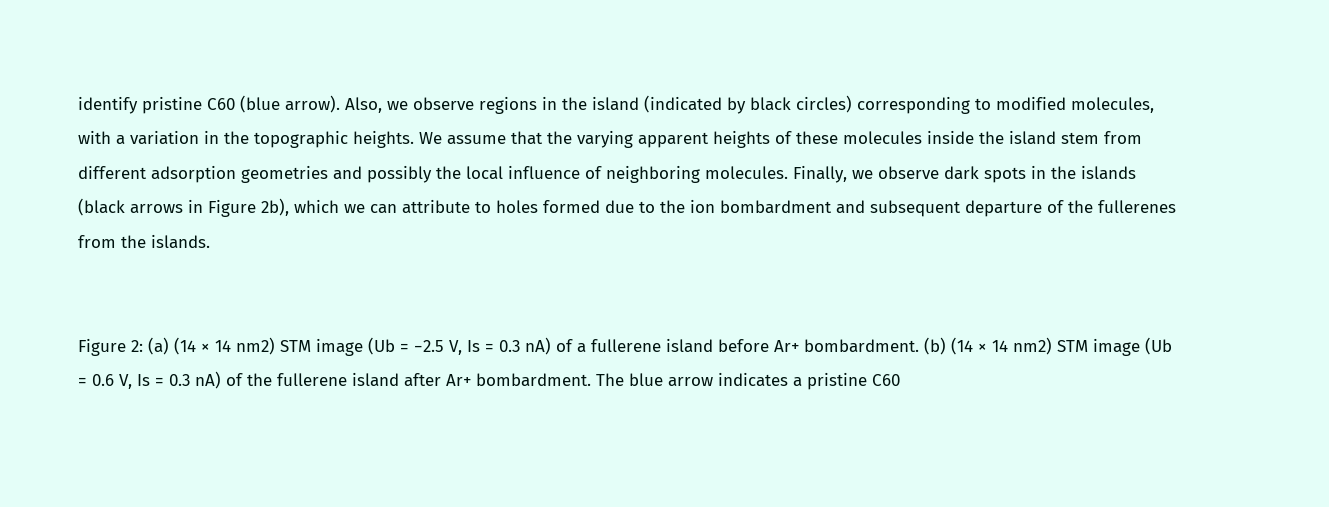identify pristine C60 (blue arrow). Also, we observe regions in the island (indicated by black circles) corresponding to modified molecules, with a variation in the topographic heights. We assume that the varying apparent heights of these molecules inside the island stem from different adsorption geometries and possibly the local influence of neighboring molecules. Finally, we observe dark spots in the islands (black arrows in Figure 2b), which we can attribute to holes formed due to the ion bombardment and subsequent departure of the fullerenes from the islands.


Figure 2: (a) (14 × 14 nm2) STM image (Ub = −2.5 V, Is = 0.3 nA) of a fullerene island before Ar+ bombardment. (b) (14 × 14 nm2) STM image (Ub = 0.6 V, Is = 0.3 nA) of the fullerene island after Ar+ bombardment. The blue arrow indicates a pristine C60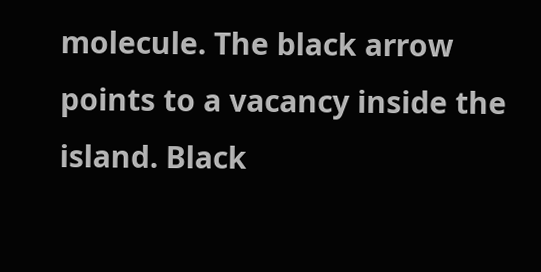molecule. The black arrow points to a vacancy inside the island. Black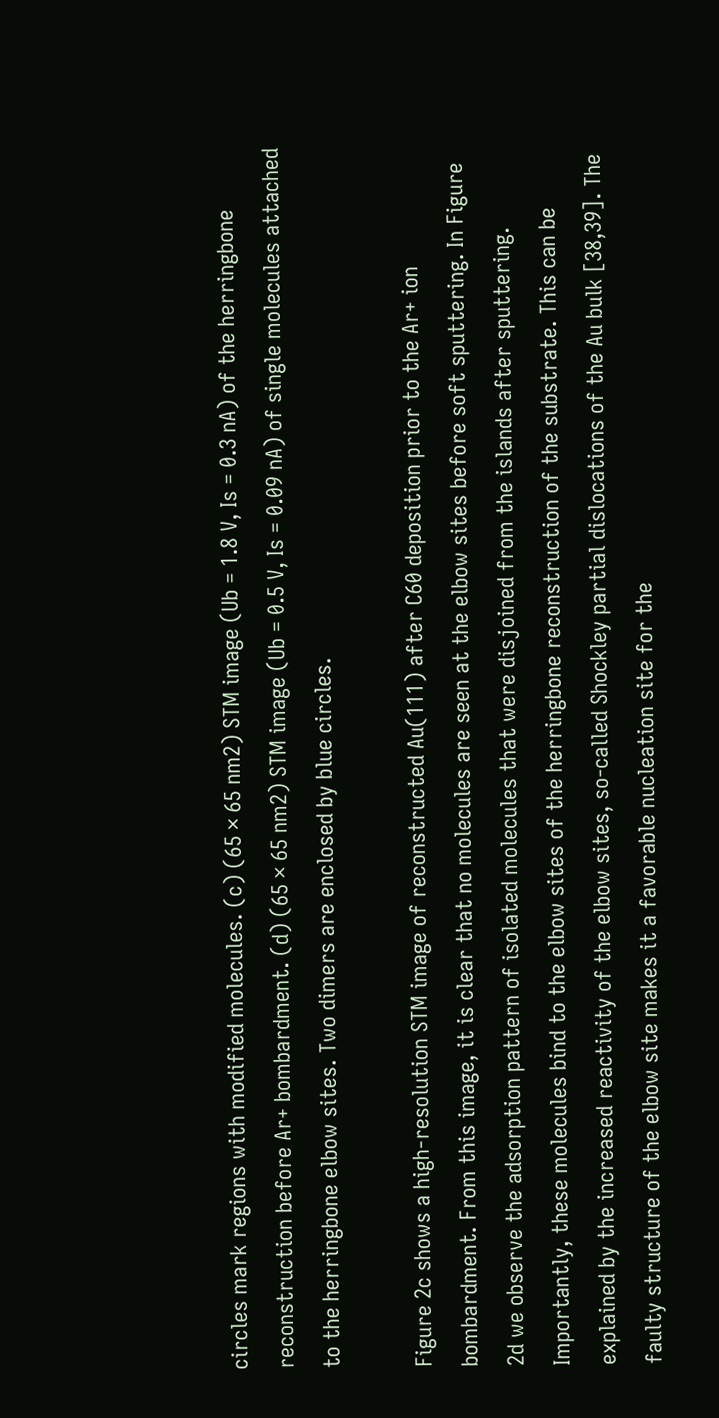circles mark regions with modified molecules. (c) (65 × 65 nm2) STM image (Ub = 1.8 V, Is = 0.3 nA) of the herringbone reconstruction before Ar+ bombardment. (d) (65 × 65 nm2) STM image (Ub = 0.5 V, Is = 0.09 nA) of single molecules attached to the herringbone elbow sites. Two dimers are enclosed by blue circles.

Figure 2c shows a high-resolution STM image of reconstructed Au(111) after C60 deposition prior to the Ar+ ion bombardment. From this image, it is clear that no molecules are seen at the elbow sites before soft sputtering. In Figure 2d we observe the adsorption pattern of isolated molecules that were disjoined from the islands after sputtering. Importantly, these molecules bind to the elbow sites of the herringbone reconstruction of the substrate. This can be explained by the increased reactivity of the elbow sites, so-called Shockley partial dislocations of the Au bulk [38,39]. The faulty structure of the elbow site makes it a favorable nucleation site for the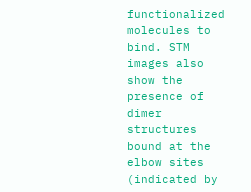functionalized molecules to bind. STM images also show the presence of dimer structures bound at the elbow sites (indicated by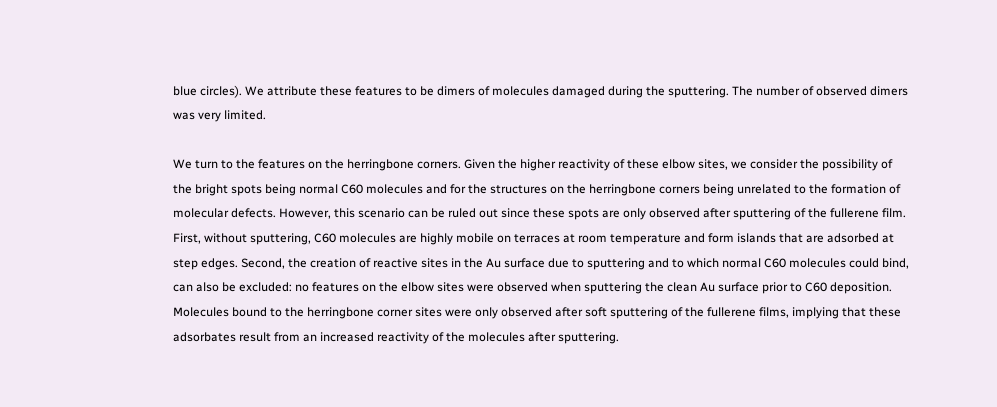blue circles). We attribute these features to be dimers of molecules damaged during the sputtering. The number of observed dimers was very limited.

We turn to the features on the herringbone corners. Given the higher reactivity of these elbow sites, we consider the possibility of the bright spots being normal C60 molecules and for the structures on the herringbone corners being unrelated to the formation of molecular defects. However, this scenario can be ruled out since these spots are only observed after sputtering of the fullerene film. First, without sputtering, C60 molecules are highly mobile on terraces at room temperature and form islands that are adsorbed at step edges. Second, the creation of reactive sites in the Au surface due to sputtering and to which normal C60 molecules could bind, can also be excluded: no features on the elbow sites were observed when sputtering the clean Au surface prior to C60 deposition. Molecules bound to the herringbone corner sites were only observed after soft sputtering of the fullerene films, implying that these adsorbates result from an increased reactivity of the molecules after sputtering.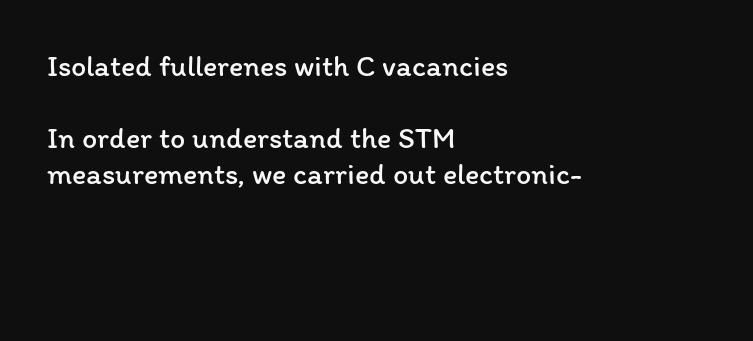Isolated fullerenes with C vacancies

In order to understand the STM measurements, we carried out electronic-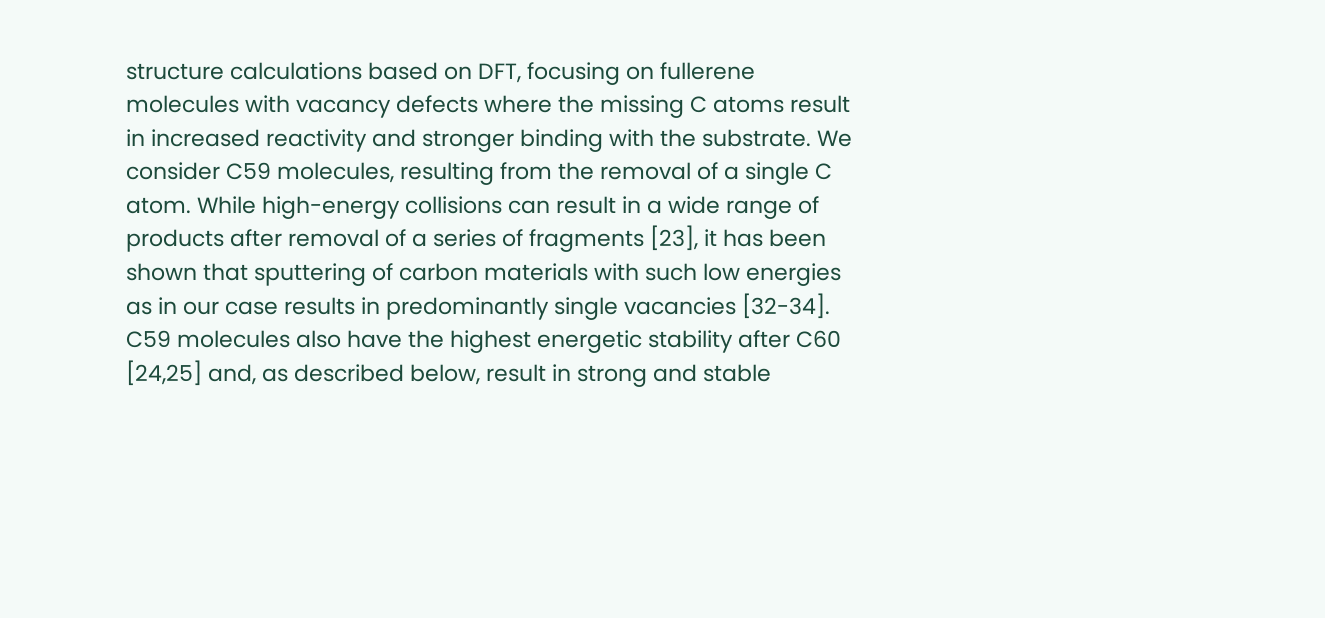structure calculations based on DFT, focusing on fullerene molecules with vacancy defects where the missing C atoms result in increased reactivity and stronger binding with the substrate. We consider C59 molecules, resulting from the removal of a single C atom. While high-energy collisions can result in a wide range of products after removal of a series of fragments [23], it has been shown that sputtering of carbon materials with such low energies as in our case results in predominantly single vacancies [32-34]. C59 molecules also have the highest energetic stability after C60 [24,25] and, as described below, result in strong and stable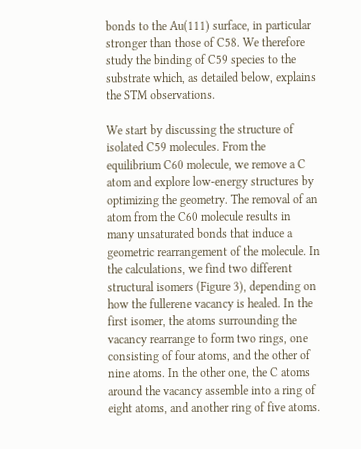bonds to the Au(111) surface, in particular stronger than those of C58. We therefore study the binding of C59 species to the substrate which, as detailed below, explains the STM observations.

We start by discussing the structure of isolated C59 molecules. From the equilibrium C60 molecule, we remove a C atom and explore low-energy structures by optimizing the geometry. The removal of an atom from the C60 molecule results in many unsaturated bonds that induce a geometric rearrangement of the molecule. In the calculations, we find two different structural isomers (Figure 3), depending on how the fullerene vacancy is healed. In the first isomer, the atoms surrounding the vacancy rearrange to form two rings, one consisting of four atoms, and the other of nine atoms. In the other one, the C atoms around the vacancy assemble into a ring of eight atoms, and another ring of five atoms.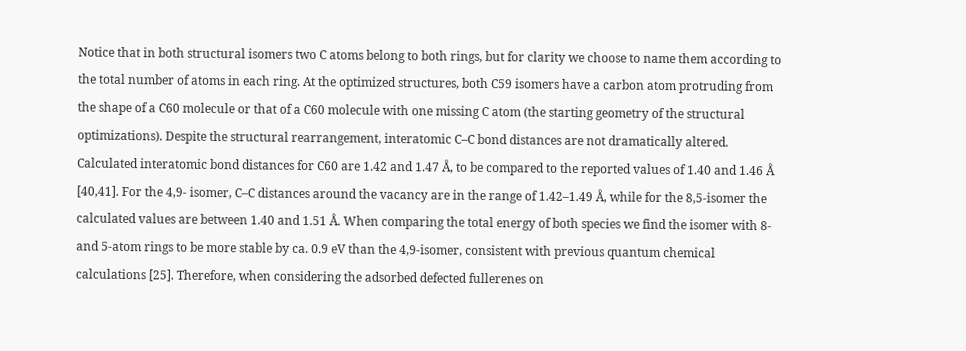Notice that in both structural isomers two C atoms belong to both rings, but for clarity we choose to name them according to the total number of atoms in each ring. At the optimized structures, both C59 isomers have a carbon atom protruding from the shape of a C60 molecule or that of a C60 molecule with one missing C atom (the starting geometry of the structural optimizations). Despite the structural rearrangement, interatomic C–C bond distances are not dramatically altered. Calculated interatomic bond distances for C60 are 1.42 and 1.47 Å, to be compared to the reported values of 1.40 and 1.46 Å [40,41]. For the 4,9- isomer, C–C distances around the vacancy are in the range of 1.42–1.49 Å, while for the 8,5-isomer the calculated values are between 1.40 and 1.51 Å. When comparing the total energy of both species we find the isomer with 8- and 5-atom rings to be more stable by ca. 0.9 eV than the 4,9-isomer, consistent with previous quantum chemical calculations [25]. Therefore, when considering the adsorbed defected fullerenes on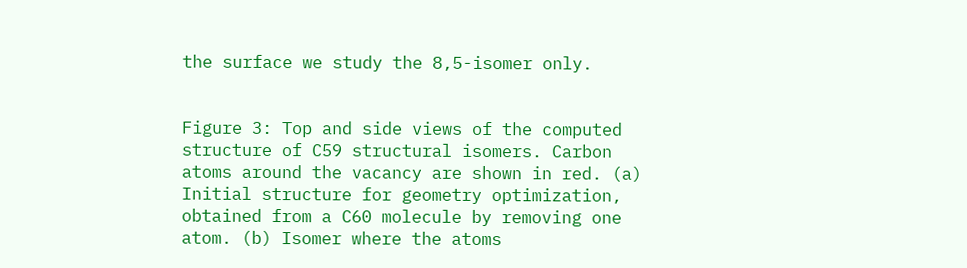the surface we study the 8,5-isomer only.


Figure 3: Top and side views of the computed structure of C59 structural isomers. Carbon atoms around the vacancy are shown in red. (a) Initial structure for geometry optimization, obtained from a C60 molecule by removing one atom. (b) Isomer where the atoms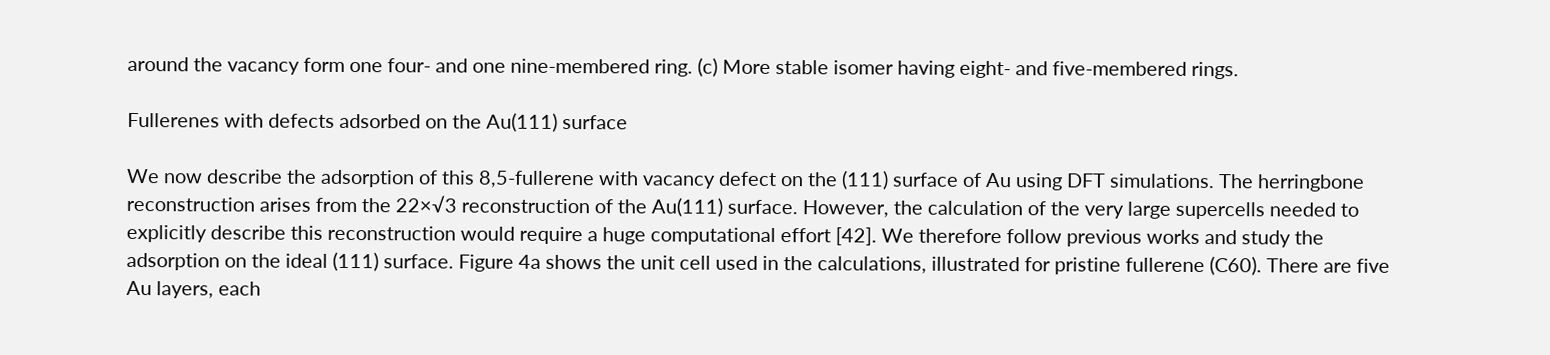around the vacancy form one four- and one nine-membered ring. (c) More stable isomer having eight- and five-membered rings.

Fullerenes with defects adsorbed on the Au(111) surface

We now describe the adsorption of this 8,5-fullerene with vacancy defect on the (111) surface of Au using DFT simulations. The herringbone reconstruction arises from the 22×√3 reconstruction of the Au(111) surface. However, the calculation of the very large supercells needed to explicitly describe this reconstruction would require a huge computational effort [42]. We therefore follow previous works and study the adsorption on the ideal (111) surface. Figure 4a shows the unit cell used in the calculations, illustrated for pristine fullerene (C60). There are five Au layers, each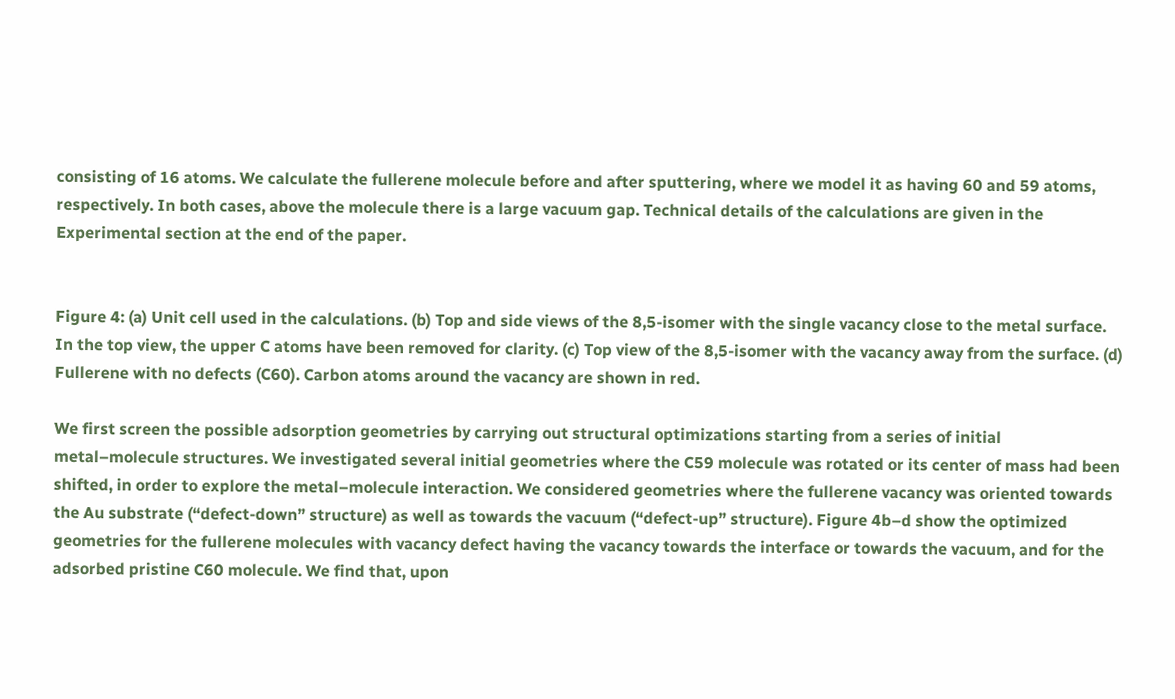consisting of 16 atoms. We calculate the fullerene molecule before and after sputtering, where we model it as having 60 and 59 atoms, respectively. In both cases, above the molecule there is a large vacuum gap. Technical details of the calculations are given in the Experimental section at the end of the paper.


Figure 4: (a) Unit cell used in the calculations. (b) Top and side views of the 8,5-isomer with the single vacancy close to the metal surface. In the top view, the upper C atoms have been removed for clarity. (c) Top view of the 8,5-isomer with the vacancy away from the surface. (d) Fullerene with no defects (C60). Carbon atoms around the vacancy are shown in red.

We first screen the possible adsorption geometries by carrying out structural optimizations starting from a series of initial metal–molecule structures. We investigated several initial geometries where the C59 molecule was rotated or its center of mass had been shifted, in order to explore the metal–molecule interaction. We considered geometries where the fullerene vacancy was oriented towards the Au substrate (“defect-down” structure) as well as towards the vacuum (“defect-up” structure). Figure 4b–d show the optimized geometries for the fullerene molecules with vacancy defect having the vacancy towards the interface or towards the vacuum, and for the adsorbed pristine C60 molecule. We find that, upon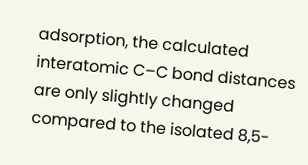adsorption, the calculated interatomic C–C bond distances are only slightly changed compared to the isolated 8,5-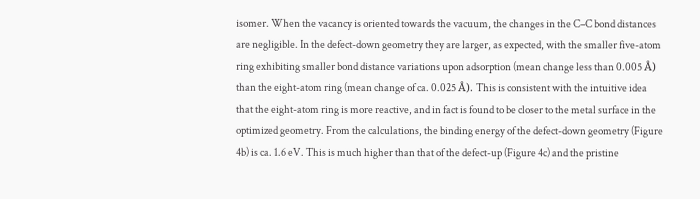isomer. When the vacancy is oriented towards the vacuum, the changes in the C–C bond distances are negligible. In the defect-down geometry they are larger, as expected, with the smaller five-atom ring exhibiting smaller bond distance variations upon adsorption (mean change less than 0.005 Å) than the eight-atom ring (mean change of ca. 0.025 Å). This is consistent with the intuitive idea that the eight-atom ring is more reactive, and in fact is found to be closer to the metal surface in the optimized geometry. From the calculations, the binding energy of the defect-down geometry (Figure 4b) is ca. 1.6 eV. This is much higher than that of the defect-up (Figure 4c) and the pristine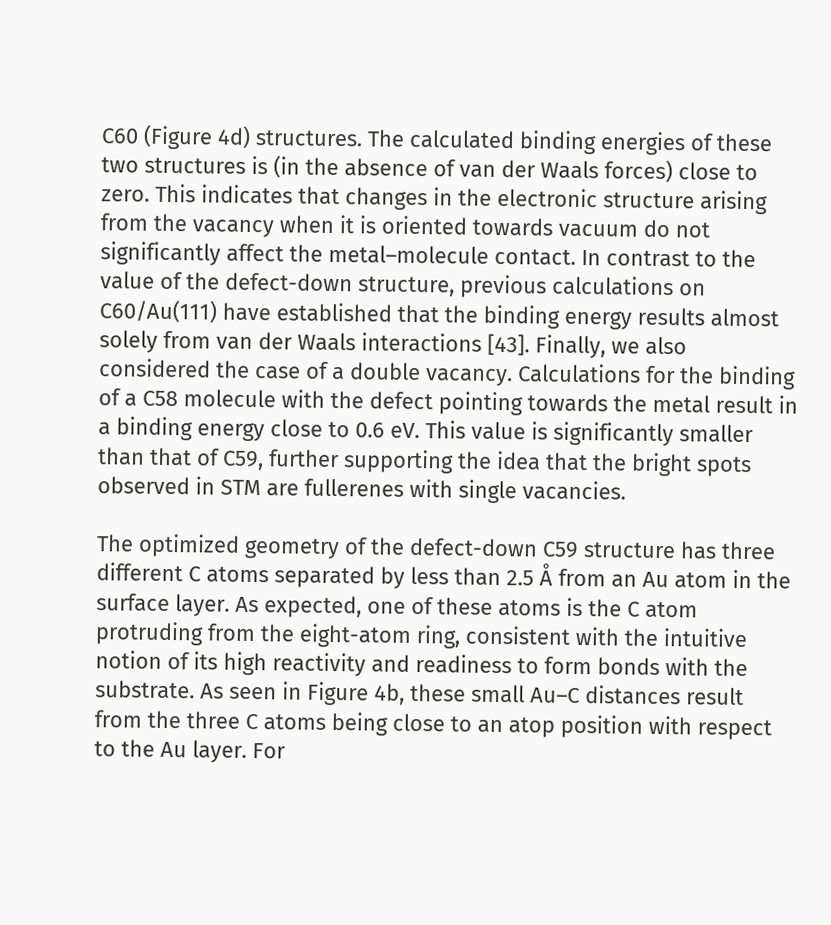C60 (Figure 4d) structures. The calculated binding energies of these two structures is (in the absence of van der Waals forces) close to zero. This indicates that changes in the electronic structure arising from the vacancy when it is oriented towards vacuum do not significantly affect the metal–molecule contact. In contrast to the value of the defect-down structure, previous calculations on C60/Au(111) have established that the binding energy results almost solely from van der Waals interactions [43]. Finally, we also considered the case of a double vacancy. Calculations for the binding of a C58 molecule with the defect pointing towards the metal result in a binding energy close to 0.6 eV. This value is significantly smaller than that of C59, further supporting the idea that the bright spots observed in STM are fullerenes with single vacancies.

The optimized geometry of the defect-down C59 structure has three different C atoms separated by less than 2.5 Å from an Au atom in the surface layer. As expected, one of these atoms is the C atom protruding from the eight-atom ring, consistent with the intuitive notion of its high reactivity and readiness to form bonds with the substrate. As seen in Figure 4b, these small Au–C distances result from the three C atoms being close to an atop position with respect to the Au layer. For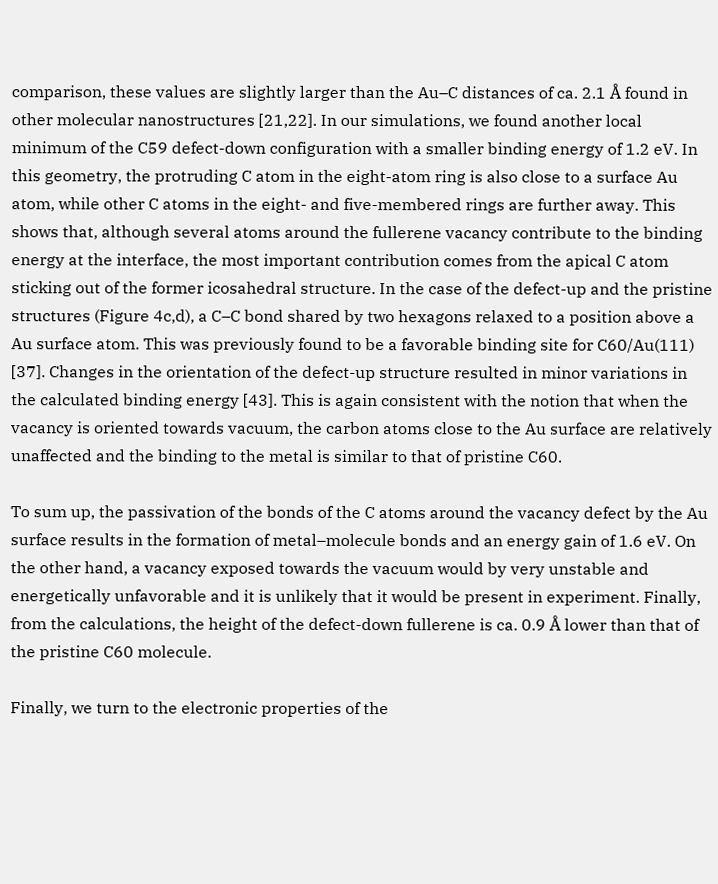comparison, these values are slightly larger than the Au–C distances of ca. 2.1 Å found in other molecular nanostructures [21,22]. In our simulations, we found another local minimum of the C59 defect-down configuration with a smaller binding energy of 1.2 eV. In this geometry, the protruding C atom in the eight-atom ring is also close to a surface Au atom, while other C atoms in the eight- and five-membered rings are further away. This shows that, although several atoms around the fullerene vacancy contribute to the binding energy at the interface, the most important contribution comes from the apical C atom sticking out of the former icosahedral structure. In the case of the defect-up and the pristine structures (Figure 4c,d), a C–C bond shared by two hexagons relaxed to a position above a Au surface atom. This was previously found to be a favorable binding site for C60/Au(111) [37]. Changes in the orientation of the defect-up structure resulted in minor variations in the calculated binding energy [43]. This is again consistent with the notion that when the vacancy is oriented towards vacuum, the carbon atoms close to the Au surface are relatively unaffected and the binding to the metal is similar to that of pristine C60.

To sum up, the passivation of the bonds of the C atoms around the vacancy defect by the Au surface results in the formation of metal–molecule bonds and an energy gain of 1.6 eV. On the other hand, a vacancy exposed towards the vacuum would by very unstable and energetically unfavorable and it is unlikely that it would be present in experiment. Finally, from the calculations, the height of the defect-down fullerene is ca. 0.9 Å lower than that of the pristine C60 molecule.

Finally, we turn to the electronic properties of the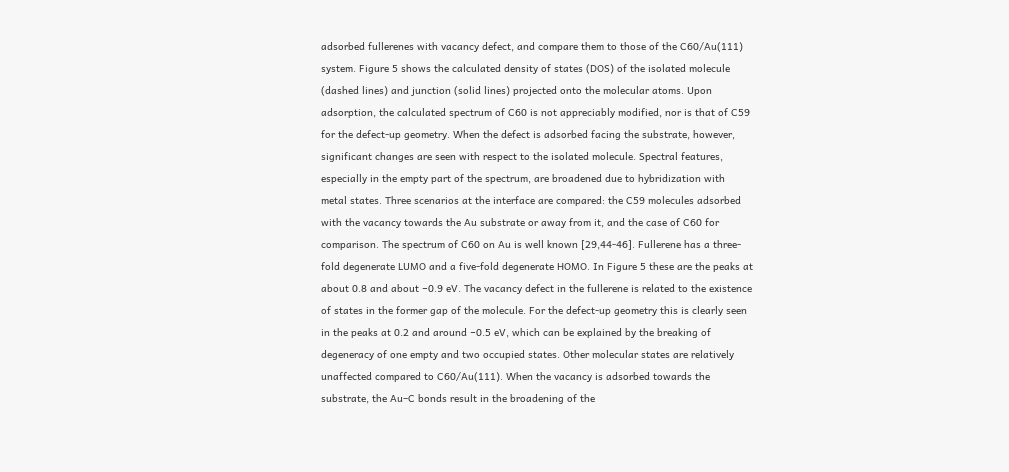adsorbed fullerenes with vacancy defect, and compare them to those of the C60/Au(111) system. Figure 5 shows the calculated density of states (DOS) of the isolated molecule (dashed lines) and junction (solid lines) projected onto the molecular atoms. Upon adsorption, the calculated spectrum of C60 is not appreciably modified, nor is that of C59 for the defect-up geometry. When the defect is adsorbed facing the substrate, however, significant changes are seen with respect to the isolated molecule. Spectral features, especially in the empty part of the spectrum, are broadened due to hybridization with metal states. Three scenarios at the interface are compared: the C59 molecules adsorbed with the vacancy towards the Au substrate or away from it, and the case of C60 for comparison. The spectrum of C60 on Au is well known [29,44-46]. Fullerene has a three-fold degenerate LUMO and a five-fold degenerate HOMO. In Figure 5 these are the peaks at about 0.8 and about −0.9 eV. The vacancy defect in the fullerene is related to the existence of states in the former gap of the molecule. For the defect-up geometry this is clearly seen in the peaks at 0.2 and around −0.5 eV, which can be explained by the breaking of degeneracy of one empty and two occupied states. Other molecular states are relatively unaffected compared to C60/Au(111). When the vacancy is adsorbed towards the substrate, the Au–C bonds result in the broadening of the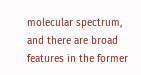molecular spectrum, and there are broad features in the former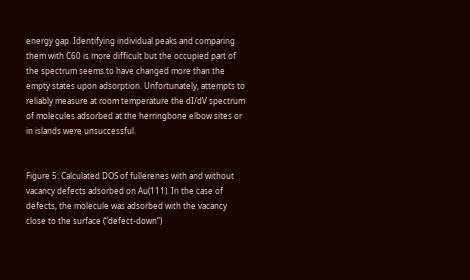energy gap. Identifying individual peaks and comparing them with C60 is more difficult but the occupied part of the spectrum seems to have changed more than the empty states upon adsorption. Unfortunately, attempts to reliably measure at room temperature the dI/dV spectrum of molecules adsorbed at the herringbone elbow sites or in islands were unsuccessful.


Figure 5: Calculated DOS of fullerenes with and without vacancy defects adsorbed on Au(111). In the case of defects, the molecule was adsorbed with the vacancy close to the surface (“defect-down”)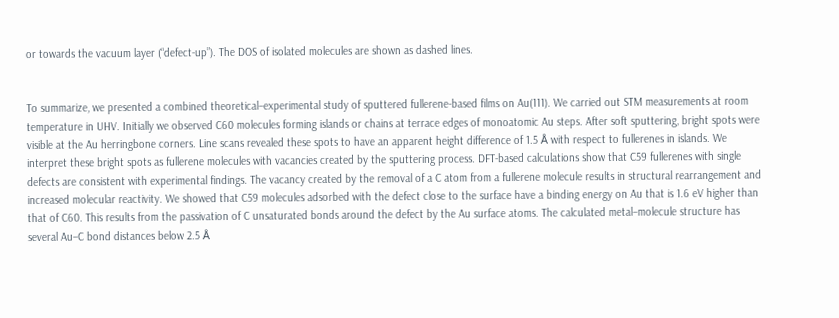or towards the vacuum layer (“defect-up”). The DOS of isolated molecules are shown as dashed lines.


To summarize, we presented a combined theoretical–experimental study of sputtered fullerene-based films on Au(111). We carried out STM measurements at room temperature in UHV. Initially we observed C60 molecules forming islands or chains at terrace edges of monoatomic Au steps. After soft sputtering, bright spots were visible at the Au herringbone corners. Line scans revealed these spots to have an apparent height difference of 1.5 Å with respect to fullerenes in islands. We interpret these bright spots as fullerene molecules with vacancies created by the sputtering process. DFT-based calculations show that C59 fullerenes with single defects are consistent with experimental findings. The vacancy created by the removal of a C atom from a fullerene molecule results in structural rearrangement and increased molecular reactivity. We showed that C59 molecules adsorbed with the defect close to the surface have a binding energy on Au that is 1.6 eV higher than that of C60. This results from the passivation of C unsaturated bonds around the defect by the Au surface atoms. The calculated metal–molecule structure has several Au–C bond distances below 2.5 Å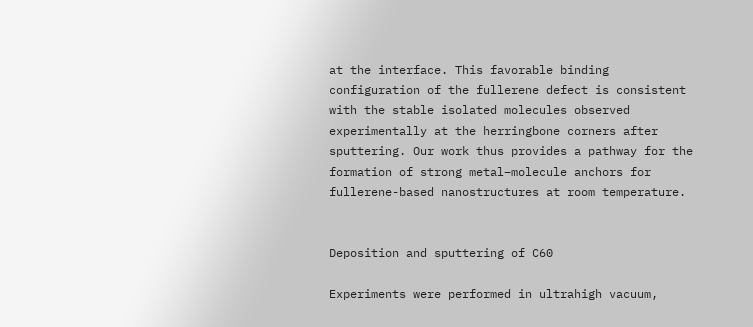at the interface. This favorable binding configuration of the fullerene defect is consistent with the stable isolated molecules observed experimentally at the herringbone corners after sputtering. Our work thus provides a pathway for the formation of strong metal–molecule anchors for fullerene-based nanostructures at room temperature.


Deposition and sputtering of C60

Experiments were performed in ultrahigh vacuum,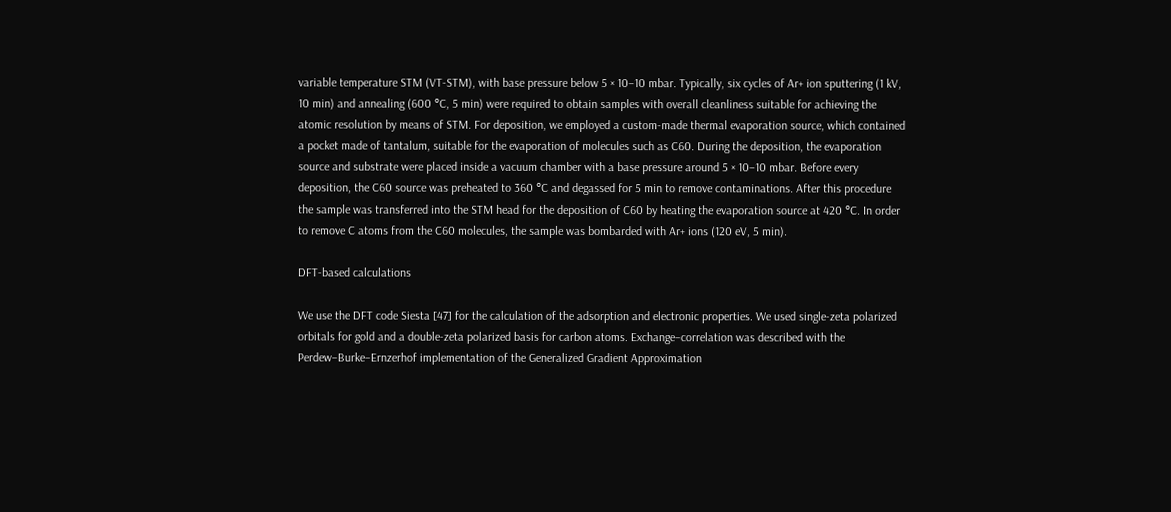variable temperature STM (VT-STM), with base pressure below 5 × 10−10 mbar. Typically, six cycles of Ar+ ion sputtering (1 kV, 10 min) and annealing (600 °C, 5 min) were required to obtain samples with overall cleanliness suitable for achieving the atomic resolution by means of STM. For deposition, we employed a custom-made thermal evaporation source, which contained a pocket made of tantalum, suitable for the evaporation of molecules such as C60. During the deposition, the evaporation source and substrate were placed inside a vacuum chamber with a base pressure around 5 × 10−10 mbar. Before every deposition, the C60 source was preheated to 360 °C and degassed for 5 min to remove contaminations. After this procedure the sample was transferred into the STM head for the deposition of C60 by heating the evaporation source at 420 °C. In order to remove C atoms from the C60 molecules, the sample was bombarded with Ar+ ions (120 eV, 5 min).

DFT-based calculations

We use the DFT code Siesta [47] for the calculation of the adsorption and electronic properties. We used single-zeta polarized orbitals for gold and a double-zeta polarized basis for carbon atoms. Exchange–correlation was described with the Perdew–Burke–Ernzerhof implementation of the Generalized Gradient Approximation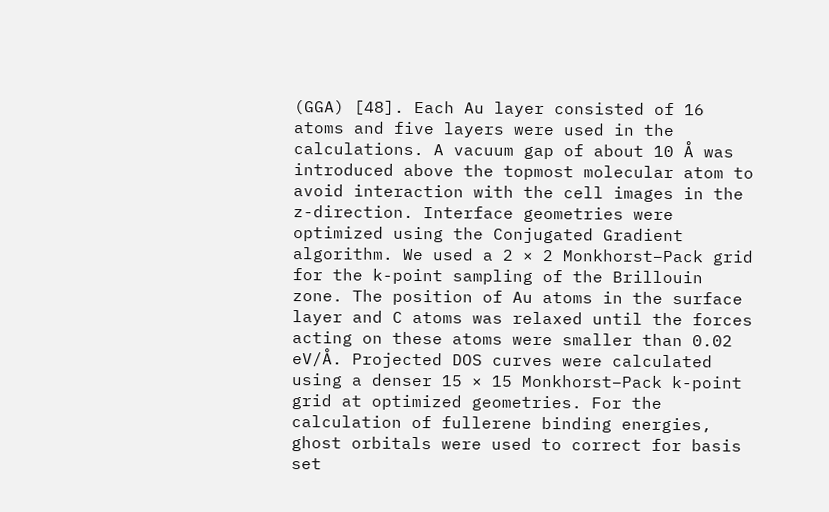(GGA) [48]. Each Au layer consisted of 16 atoms and five layers were used in the calculations. A vacuum gap of about 10 Å was introduced above the topmost molecular atom to avoid interaction with the cell images in the z-direction. Interface geometries were optimized using the Conjugated Gradient algorithm. We used a 2 × 2 Monkhorst–Pack grid for the k-point sampling of the Brillouin zone. The position of Au atoms in the surface layer and C atoms was relaxed until the forces acting on these atoms were smaller than 0.02 eV/Å. Projected DOS curves were calculated using a denser 15 × 15 Monkhorst–Pack k-point grid at optimized geometries. For the calculation of fullerene binding energies, ghost orbitals were used to correct for basis set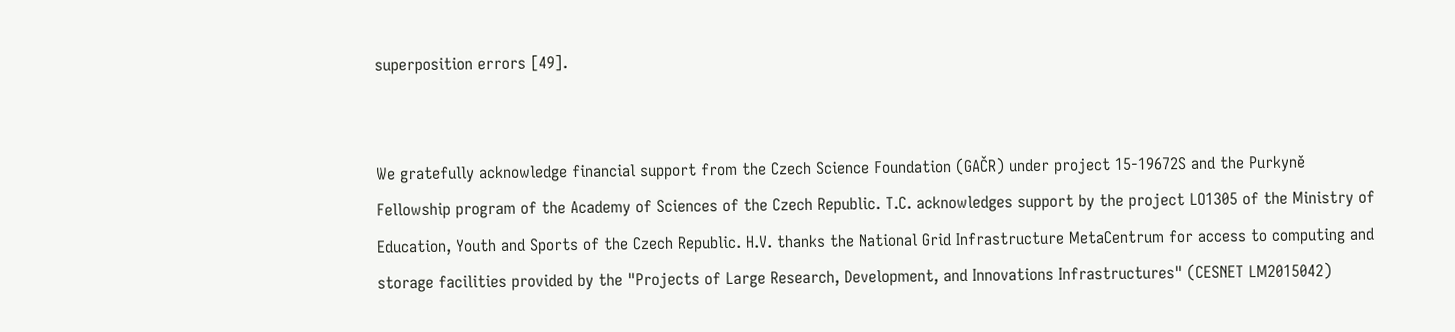superposition errors [49].


We gratefully acknowledge financial support from the Czech Science Foundation (GAČR) under project 15-19672S and the Purkyně Fellowship program of the Academy of Sciences of the Czech Republic. T.C. acknowledges support by the project LO1305 of the Ministry of Education, Youth and Sports of the Czech Republic. H.V. thanks the National Grid Infrastructure MetaCentrum for access to computing and storage facilities provided by the "Projects of Large Research, Development, and Innovations Infrastructures" (CESNET LM2015042)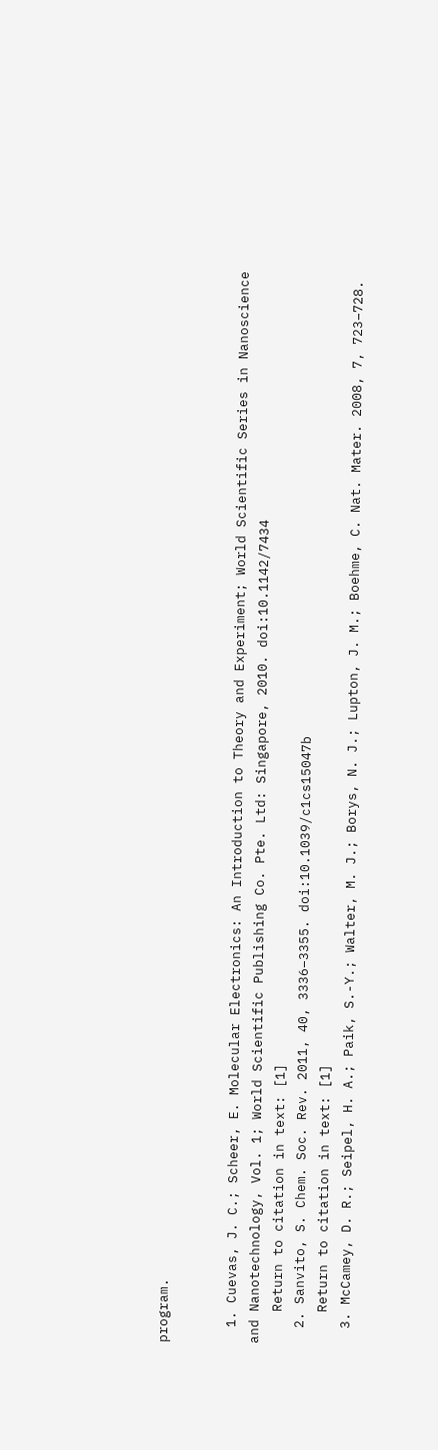program.


  1. Cuevas, J. C.; Scheer, E. Molecular Electronics: An Introduction to Theory and Experiment; World Scientific Series in Nanoscience and Nanotechnology, Vol. 1; World Scientific Publishing Co. Pte. Ltd: Singapore, 2010. doi:10.1142/7434
    Return to citation in text: [1]
  2. Sanvito, S. Chem. Soc. Rev. 2011, 40, 3336–3355. doi:10.1039/c1cs15047b
    Return to citation in text: [1]
  3. McCamey, D. R.; Seipel, H. A.; Paik, S.-Y.; Walter, M. J.; Borys, N. J.; Lupton, J. M.; Boehme, C. Nat. Mater. 2008, 7, 723–728.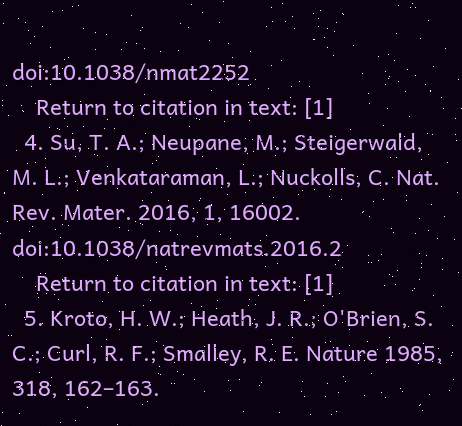doi:10.1038/nmat2252
    Return to citation in text: [1]
  4. Su, T. A.; Neupane, M.; Steigerwald, M. L.; Venkataraman, L.; Nuckolls, C. Nat. Rev. Mater. 2016, 1, 16002. doi:10.1038/natrevmats.2016.2
    Return to citation in text: [1]
  5. Kroto, H. W.; Heath, J. R.; O'Brien, S. C.; Curl, R. F.; Smalley, R. E. Nature 1985, 318, 162–163.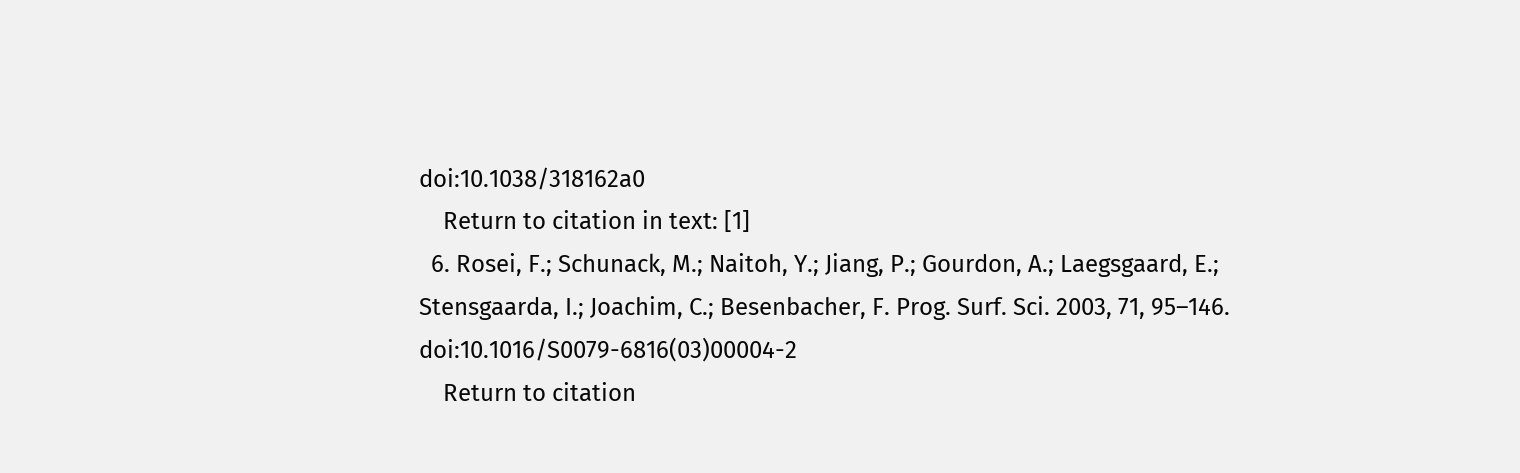doi:10.1038/318162a0
    Return to citation in text: [1]
  6. Rosei, F.; Schunack, M.; Naitoh, Y.; Jiang, P.; Gourdon, A.; Laegsgaard, E.; Stensgaarda, I.; Joachim, C.; Besenbacher, F. Prog. Surf. Sci. 2003, 71, 95–146. doi:10.1016/S0079-6816(03)00004-2
    Return to citation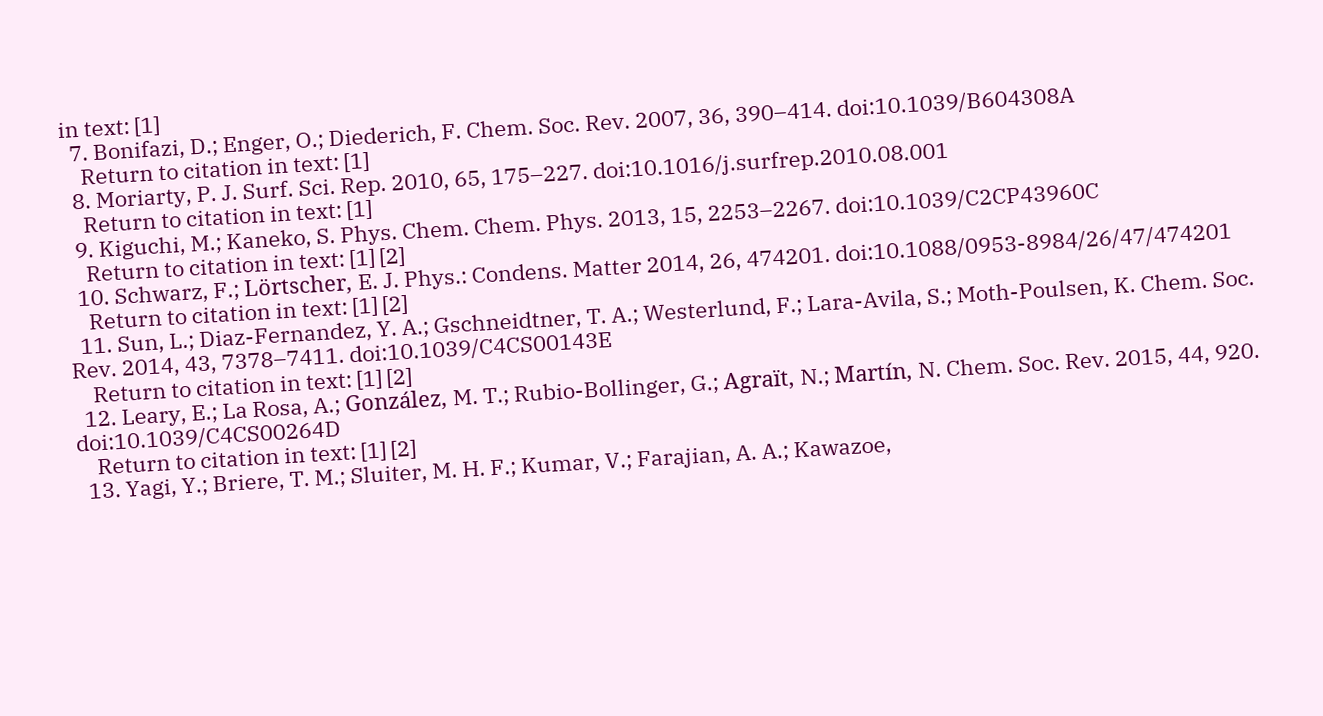in text: [1]
  7. Bonifazi, D.; Enger, O.; Diederich, F. Chem. Soc. Rev. 2007, 36, 390–414. doi:10.1039/B604308A
    Return to citation in text: [1]
  8. Moriarty, P. J. Surf. Sci. Rep. 2010, 65, 175–227. doi:10.1016/j.surfrep.2010.08.001
    Return to citation in text: [1]
  9. Kiguchi, M.; Kaneko, S. Phys. Chem. Chem. Phys. 2013, 15, 2253–2267. doi:10.1039/C2CP43960C
    Return to citation in text: [1] [2]
  10. Schwarz, F.; Lörtscher, E. J. Phys.: Condens. Matter 2014, 26, 474201. doi:10.1088/0953-8984/26/47/474201
    Return to citation in text: [1] [2]
  11. Sun, L.; Diaz-Fernandez, Y. A.; Gschneidtner, T. A.; Westerlund, F.; Lara-Avila, S.; Moth-Poulsen, K. Chem. Soc. Rev. 2014, 43, 7378–7411. doi:10.1039/C4CS00143E
    Return to citation in text: [1] [2]
  12. Leary, E.; La Rosa, A.; González, M. T.; Rubio-Bollinger, G.; Agraït, N.; Martín, N. Chem. Soc. Rev. 2015, 44, 920. doi:10.1039/C4CS00264D
    Return to citation in text: [1] [2]
  13. Yagi, Y.; Briere, T. M.; Sluiter, M. H. F.; Kumar, V.; Farajian, A. A.; Kawazoe,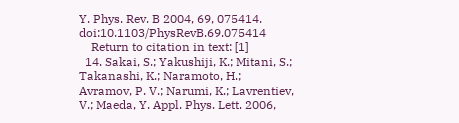Y. Phys. Rev. B 2004, 69, 075414. doi:10.1103/PhysRevB.69.075414
    Return to citation in text: [1]
  14. Sakai, S.; Yakushiji, K.; Mitani, S.; Takanashi, K.; Naramoto, H.; Avramov, P. V.; Narumi, K.; Lavrentiev, V.; Maeda, Y. Appl. Phys. Lett. 2006,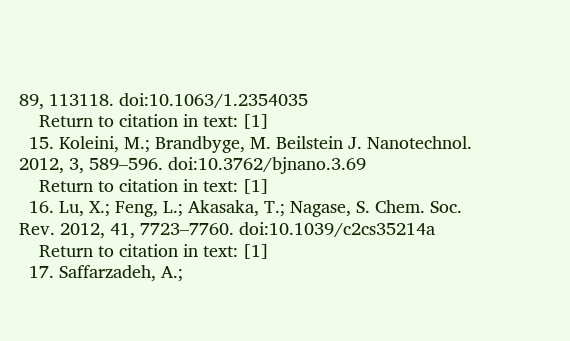89, 113118. doi:10.1063/1.2354035
    Return to citation in text: [1]
  15. Koleini, M.; Brandbyge, M. Beilstein J. Nanotechnol. 2012, 3, 589–596. doi:10.3762/bjnano.3.69
    Return to citation in text: [1]
  16. Lu, X.; Feng, L.; Akasaka, T.; Nagase, S. Chem. Soc. Rev. 2012, 41, 7723–7760. doi:10.1039/c2cs35214a
    Return to citation in text: [1]
  17. Saffarzadeh, A.;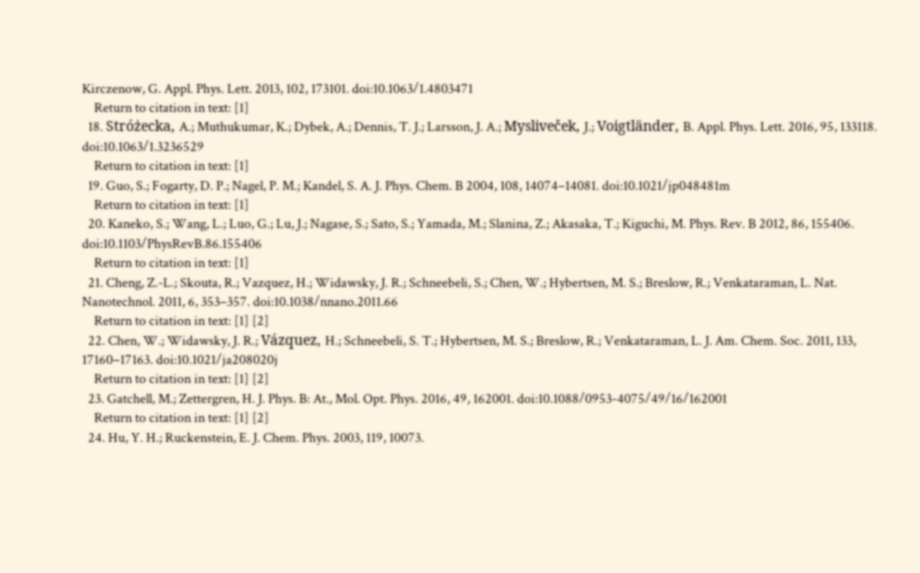Kirczenow, G. Appl. Phys. Lett. 2013, 102, 173101. doi:10.1063/1.4803471
    Return to citation in text: [1]
  18. Stróżecka, A.; Muthukumar, K.; Dybek, A.; Dennis, T. J.; Larsson, J. A.; Mysliveček, J.; Voigtländer, B. Appl. Phys. Lett. 2016, 95, 133118. doi:10.1063/1.3236529
    Return to citation in text: [1]
  19. Guo, S.; Fogarty, D. P.; Nagel, P. M.; Kandel, S. A. J. Phys. Chem. B 2004, 108, 14074–14081. doi:10.1021/jp048481m
    Return to citation in text: [1]
  20. Kaneko, S.; Wang, L.; Luo, G.; Lu, J.; Nagase, S.; Sato, S.; Yamada, M.; Slanina, Z.; Akasaka, T.; Kiguchi, M. Phys. Rev. B 2012, 86, 155406. doi:10.1103/PhysRevB.86.155406
    Return to citation in text: [1]
  21. Cheng, Z.-L.; Skouta, R.; Vazquez, H.; Widawsky, J. R.; Schneebeli, S.; Chen, W.; Hybertsen, M. S.; Breslow, R.; Venkataraman, L. Nat. Nanotechnol. 2011, 6, 353–357. doi:10.1038/nnano.2011.66
    Return to citation in text: [1] [2]
  22. Chen, W.; Widawsky, J. R.; Vázquez, H.; Schneebeli, S. T.; Hybertsen, M. S.; Breslow, R.; Venkataraman, L. J. Am. Chem. Soc. 2011, 133, 17160–17163. doi:10.1021/ja208020j
    Return to citation in text: [1] [2]
  23. Gatchell, M.; Zettergren, H. J. Phys. B: At., Mol. Opt. Phys. 2016, 49, 162001. doi:10.1088/0953-4075/49/16/162001
    Return to citation in text: [1] [2]
  24. Hu, Y. H.; Ruckenstein, E. J. Chem. Phys. 2003, 119, 10073.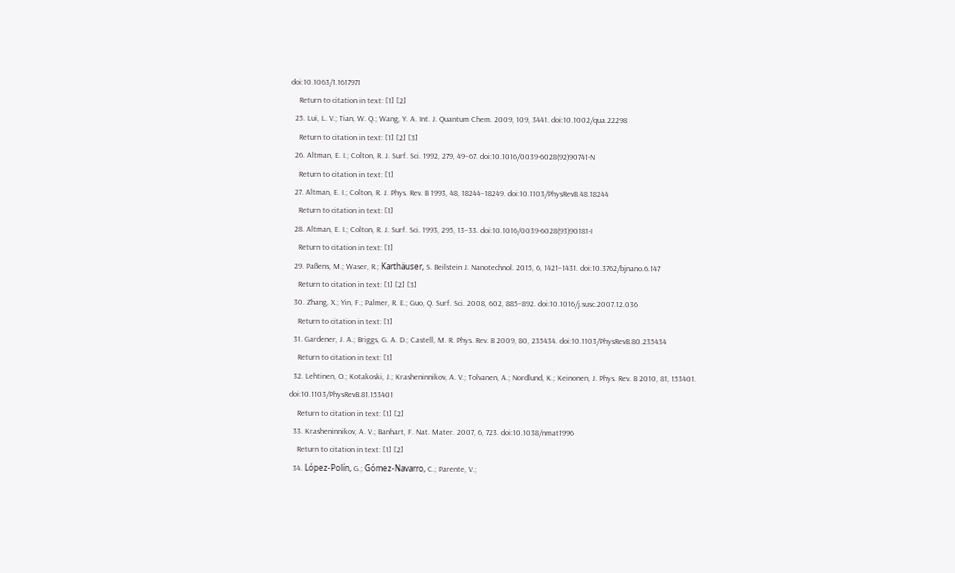doi:10.1063/1.1617971
    Return to citation in text: [1] [2]
  25. Lui, L. V.; Tian, W. Q.; Wang, Y. A. Int. J. Quantum Chem. 2009, 109, 3441. doi:10.1002/qua.22298
    Return to citation in text: [1] [2] [3]
  26. Altman, E. I.; Colton, R. J. Surf. Sci. 1992, 279, 49–67. doi:10.1016/0039-6028(92)90741-N
    Return to citation in text: [1]
  27. Altman, E. I.; Colton, R. J. Phys. Rev. B 1993, 48, 18244–18249. doi:10.1103/PhysRevB.48.18244
    Return to citation in text: [1]
  28. Altman, E. I.; Colton, R. J. Surf. Sci. 1993, 295, 13–33. doi:10.1016/0039-6028(93)90181-I
    Return to citation in text: [1]
  29. Paßens, M.; Waser, R.; Karthäuser, S. Beilstein J. Nanotechnol. 2015, 6, 1421–1431. doi:10.3762/bjnano.6.147
    Return to citation in text: [1] [2] [3]
  30. Zhang, X.; Yin, F.; Palmer, R. E.; Guo, Q. Surf. Sci. 2008, 602, 885–892. doi:10.1016/j.susc.2007.12.036
    Return to citation in text: [1]
  31. Gardener, J. A.; Briggs, G. A. D.; Castell, M. R. Phys. Rev. B 2009, 80, 235434. doi:10.1103/PhysRevB.80.235434
    Return to citation in text: [1]
  32. Lehtinen, O.; Kotakoski, J.; Krasheninnikov, A. V.; Tolvanen, A.; Nordlund, K.; Keinonen, J. Phys. Rev. B 2010, 81, 153401. doi:10.1103/PhysRevB.81.153401
    Return to citation in text: [1] [2]
  33. Krasheninnikov, A. V.; Banhart, F. Nat. Mater. 2007, 6, 723. doi:10.1038/nmat1996
    Return to citation in text: [1] [2]
  34. López-Polín, G.; Gómez-Navarro, C.; Parente, V.;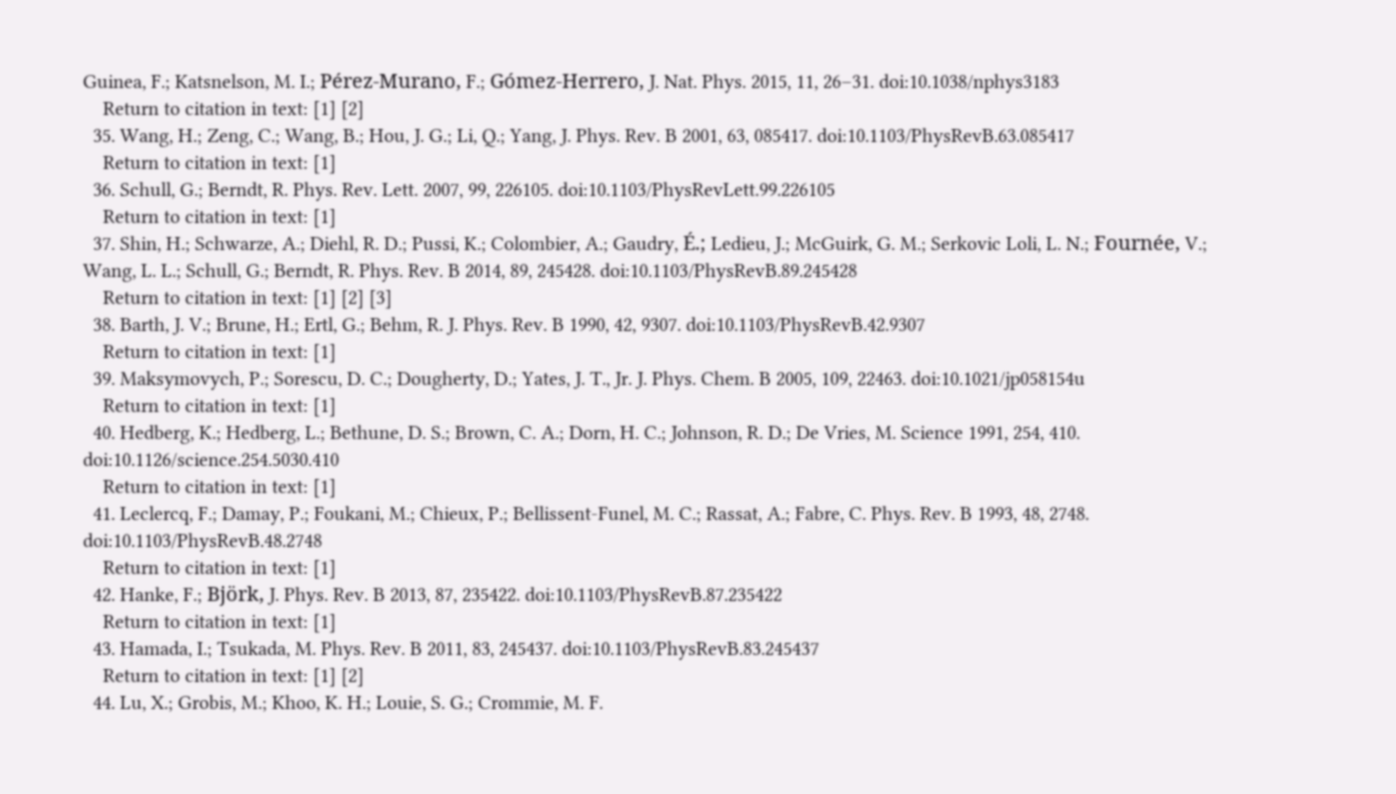Guinea, F.; Katsnelson, M. I.; Pérez-Murano, F.; Gómez-Herrero, J. Nat. Phys. 2015, 11, 26–31. doi:10.1038/nphys3183
    Return to citation in text: [1] [2]
  35. Wang, H.; Zeng, C.; Wang, B.; Hou, J. G.; Li, Q.; Yang, J. Phys. Rev. B 2001, 63, 085417. doi:10.1103/PhysRevB.63.085417
    Return to citation in text: [1]
  36. Schull, G.; Berndt, R. Phys. Rev. Lett. 2007, 99, 226105. doi:10.1103/PhysRevLett.99.226105
    Return to citation in text: [1]
  37. Shin, H.; Schwarze, A.; Diehl, R. D.; Pussi, K.; Colombier, A.; Gaudry, É.; Ledieu, J.; McGuirk, G. M.; Serkovic Loli, L. N.; Fournée, V.; Wang, L. L.; Schull, G.; Berndt, R. Phys. Rev. B 2014, 89, 245428. doi:10.1103/PhysRevB.89.245428
    Return to citation in text: [1] [2] [3]
  38. Barth, J. V.; Brune, H.; Ertl, G.; Behm, R. J. Phys. Rev. B 1990, 42, 9307. doi:10.1103/PhysRevB.42.9307
    Return to citation in text: [1]
  39. Maksymovych, P.; Sorescu, D. C.; Dougherty, D.; Yates, J. T., Jr. J. Phys. Chem. B 2005, 109, 22463. doi:10.1021/jp058154u
    Return to citation in text: [1]
  40. Hedberg, K.; Hedberg, L.; Bethune, D. S.; Brown, C. A.; Dorn, H. C.; Johnson, R. D.; De Vries, M. Science 1991, 254, 410. doi:10.1126/science.254.5030.410
    Return to citation in text: [1]
  41. Leclercq, F.; Damay, P.; Foukani, M.; Chieux, P.; Bellissent-Funel, M. C.; Rassat, A.; Fabre, C. Phys. Rev. B 1993, 48, 2748. doi:10.1103/PhysRevB.48.2748
    Return to citation in text: [1]
  42. Hanke, F.; Björk, J. Phys. Rev. B 2013, 87, 235422. doi:10.1103/PhysRevB.87.235422
    Return to citation in text: [1]
  43. Hamada, I.; Tsukada, M. Phys. Rev. B 2011, 83, 245437. doi:10.1103/PhysRevB.83.245437
    Return to citation in text: [1] [2]
  44. Lu, X.; Grobis, M.; Khoo, K. H.; Louie, S. G.; Crommie, M. F.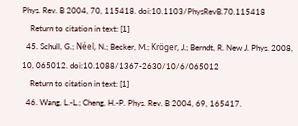Phys. Rev. B 2004, 70, 115418. doi:10.1103/PhysRevB.70.115418
    Return to citation in text: [1]
  45. Schull, G.; Néel, N.; Becker, M.; Kröger, J.; Berndt, R. New J. Phys. 2008, 10, 065012. doi:10.1088/1367-2630/10/6/065012
    Return to citation in text: [1]
  46. Wang, L.-L.; Cheng, H.-P. Phys. Rev. B 2004, 69, 165417.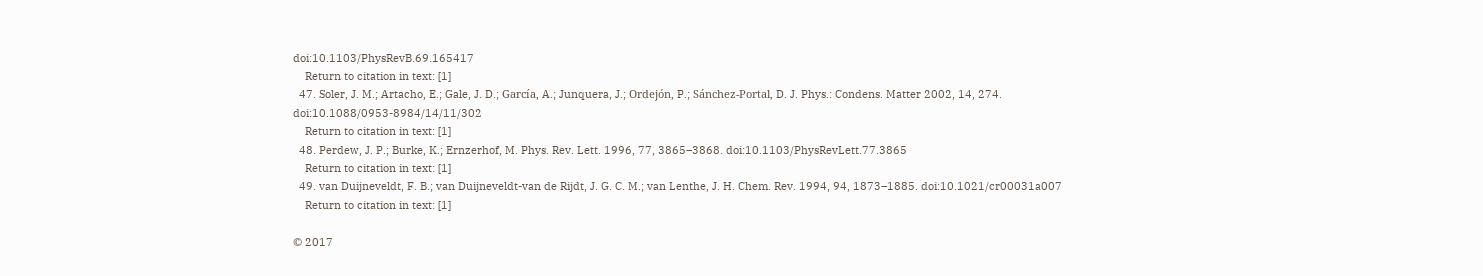doi:10.1103/PhysRevB.69.165417
    Return to citation in text: [1]
  47. Soler, J. M.; Artacho, E.; Gale, J. D.; García, A.; Junquera, J.; Ordejón, P.; Sánchez-Portal, D. J. Phys.: Condens. Matter 2002, 14, 274. doi:10.1088/0953-8984/14/11/302
    Return to citation in text: [1]
  48. Perdew, J. P.; Burke, K.; Ernzerhof, M. Phys. Rev. Lett. 1996, 77, 3865–3868. doi:10.1103/PhysRevLett.77.3865
    Return to citation in text: [1]
  49. van Duijneveldt, F. B.; van Duijneveldt-van de Rijdt, J. G. C. M.; van Lenthe, J. H. Chem. Rev. 1994, 94, 1873–1885. doi:10.1021/cr00031a007
    Return to citation in text: [1]

© 2017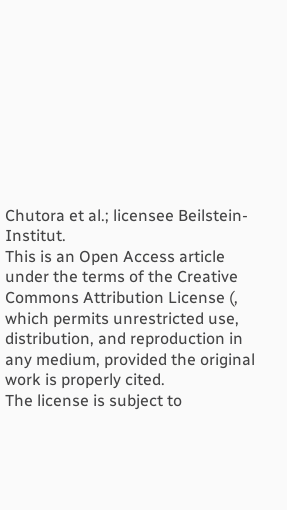Chutora et al.; licensee Beilstein-Institut.
This is an Open Access article under the terms of the Creative Commons Attribution License (, which permits unrestricted use, distribution, and reproduction in any medium, provided the original work is properly cited.
The license is subject to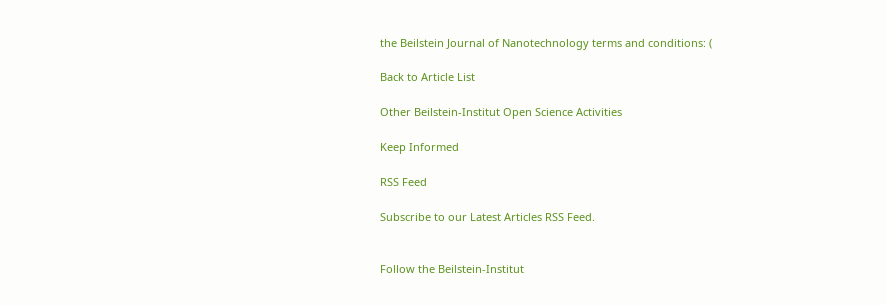the Beilstein Journal of Nanotechnology terms and conditions: (

Back to Article List

Other Beilstein-Institut Open Science Activities

Keep Informed

RSS Feed

Subscribe to our Latest Articles RSS Feed.


Follow the Beilstein-Institut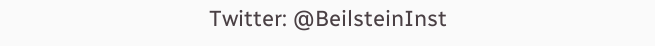Twitter: @BeilsteinInst